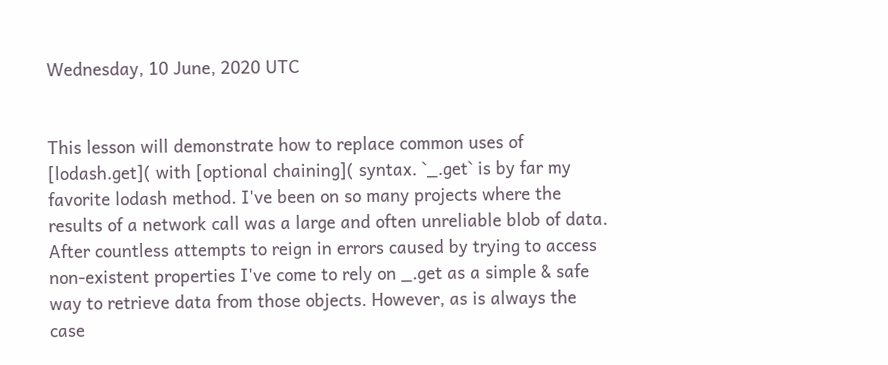Wednesday, 10 June, 2020 UTC


This lesson will demonstrate how to replace common uses of [lodash.get]( with [optional chaining]( syntax. `_.get` is by far my favorite lodash method. I've been on so many projects where the results of a network call was a large and often unreliable blob of data. After countless attempts to reign in errors caused by trying to access non-existent properties I've come to rely on _.get as a simple & safe way to retrieve data from those objects. However, as is always the case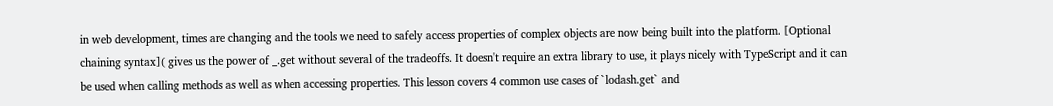in web development, times are changing and the tools we need to safely access properties of complex objects are now being built into the platform. [Optional chaining syntax]( gives us the power of _.get without several of the tradeoffs. It doesn't require an extra library to use, it plays nicely with TypeScript and it can be used when calling methods as well as when accessing properties. This lesson covers 4 common use cases of `lodash.get` and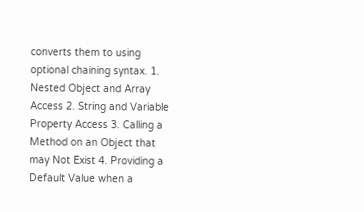converts them to using optional chaining syntax. 1. Nested Object and Array Access 2. String and Variable Property Access 3. Calling a Method on an Object that may Not Exist 4. Providing a Default Value when a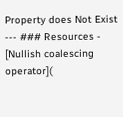Property does Not Exist --- ### Resources - [Nullish coalescing operator](